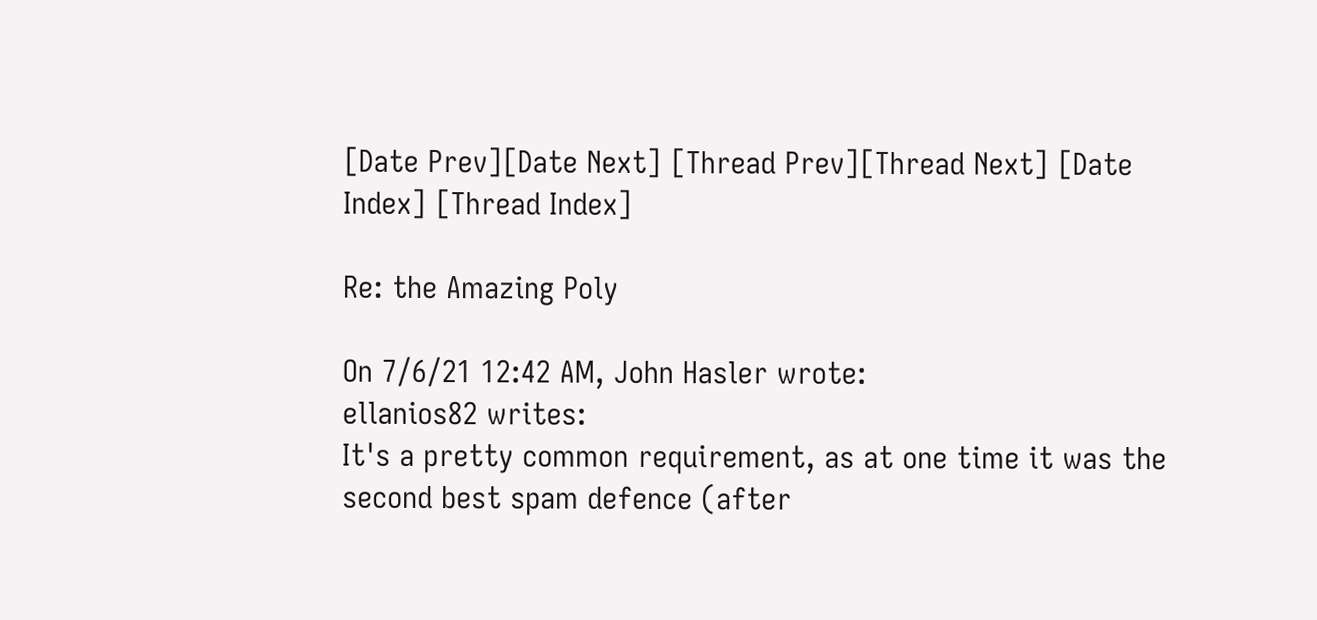[Date Prev][Date Next] [Thread Prev][Thread Next] [Date Index] [Thread Index]

Re: the Amazing Poly

On 7/6/21 12:42 AM, John Hasler wrote:
ellanios82 writes:
It's a pretty common requirement, as at one time it was the second best spam defence (after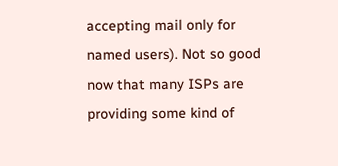accepting mail only for named users). Not so good now that many ISPs are providing some kind of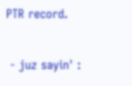PTR record.

 - juz sayin' :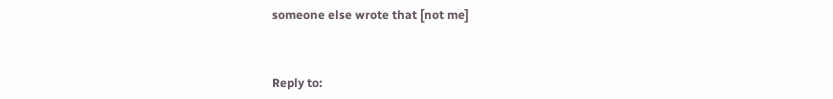someone else wrote that [not me]



Reply to: